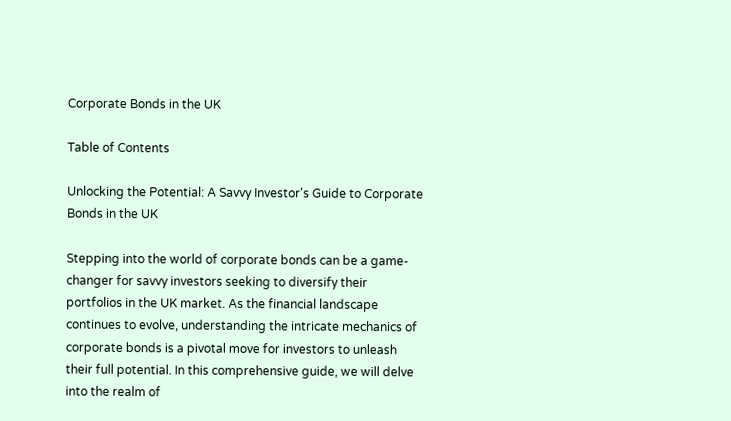Corporate Bonds in the UK

Table of Contents

Unlocking the Potential: A Savvy Investor's Guide to Corporate Bonds in the UK

Stepping into the world of corporate bonds can be a game-changer for savvy investors seeking to diversify their portfolios in the UK market. As the financial landscape continues to evolve, understanding the intricate mechanics of corporate bonds is a pivotal move for investors to unleash their full potential. In this comprehensive guide, we will delve into the realm of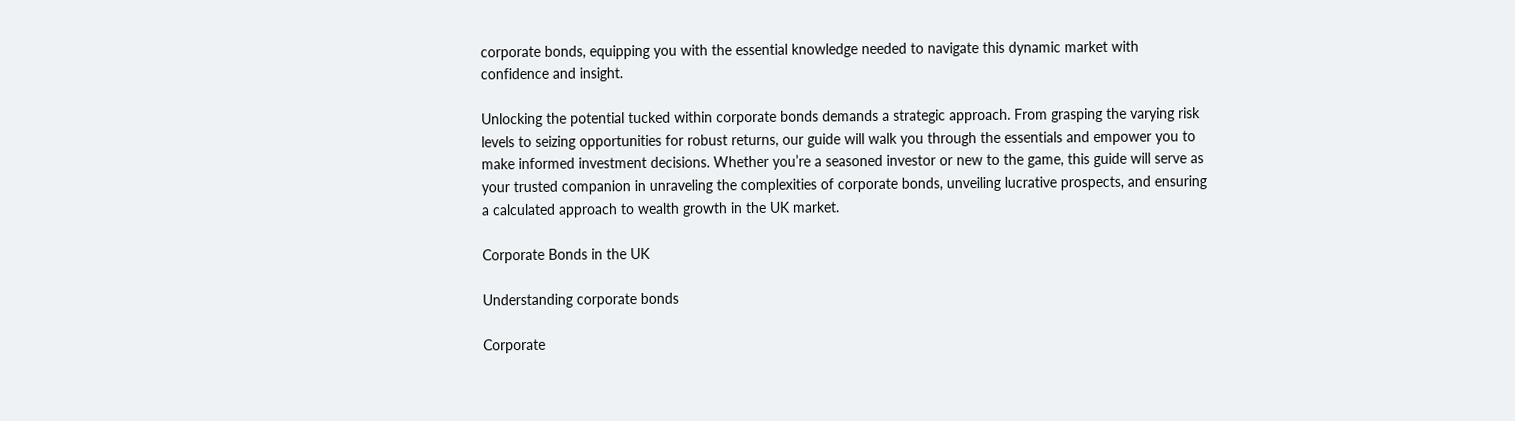corporate bonds, equipping you with the essential knowledge needed to navigate this dynamic market with confidence and insight.

Unlocking the potential tucked within corporate bonds demands a strategic approach. From grasping the varying risk levels to seizing opportunities for robust returns, our guide will walk you through the essentials and empower you to make informed investment decisions. Whether you’re a seasoned investor or new to the game, this guide will serve as your trusted companion in unraveling the complexities of corporate bonds, unveiling lucrative prospects, and ensuring a calculated approach to wealth growth in the UK market.

Corporate Bonds in the UK

Understanding corporate bonds

Corporate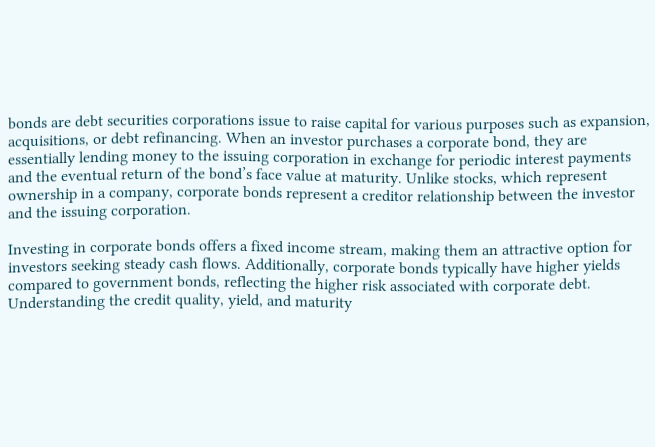bonds are debt securities corporations issue to raise capital for various purposes such as expansion, acquisitions, or debt refinancing. When an investor purchases a corporate bond, they are essentially lending money to the issuing corporation in exchange for periodic interest payments and the eventual return of the bond’s face value at maturity. Unlike stocks, which represent ownership in a company, corporate bonds represent a creditor relationship between the investor and the issuing corporation.

Investing in corporate bonds offers a fixed income stream, making them an attractive option for investors seeking steady cash flows. Additionally, corporate bonds typically have higher yields compared to government bonds, reflecting the higher risk associated with corporate debt. Understanding the credit quality, yield, and maturity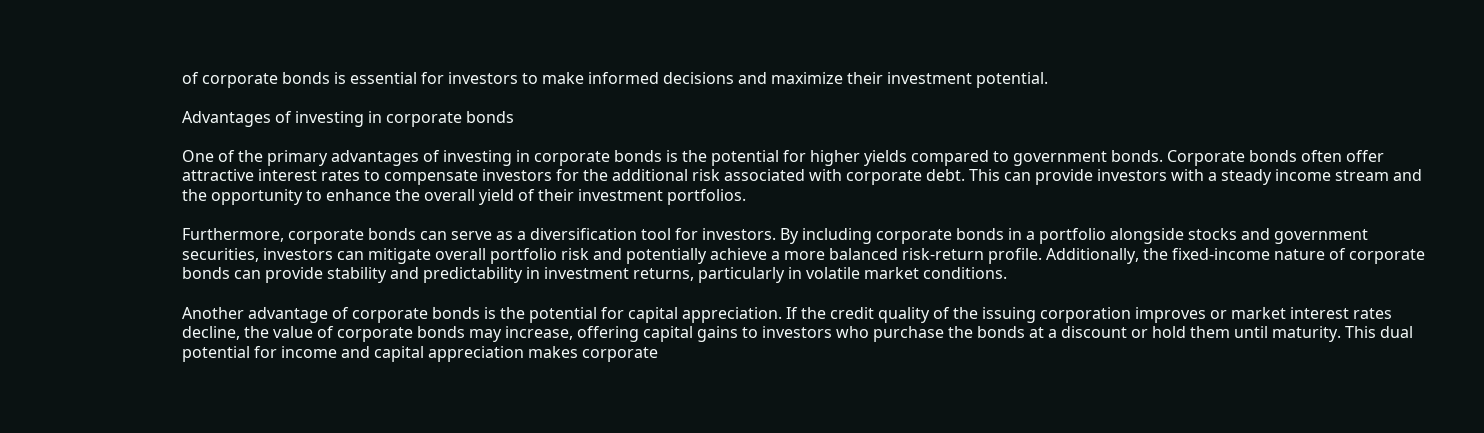of corporate bonds is essential for investors to make informed decisions and maximize their investment potential.

Advantages of investing in corporate bonds

One of the primary advantages of investing in corporate bonds is the potential for higher yields compared to government bonds. Corporate bonds often offer attractive interest rates to compensate investors for the additional risk associated with corporate debt. This can provide investors with a steady income stream and the opportunity to enhance the overall yield of their investment portfolios.

Furthermore, corporate bonds can serve as a diversification tool for investors. By including corporate bonds in a portfolio alongside stocks and government securities, investors can mitigate overall portfolio risk and potentially achieve a more balanced risk-return profile. Additionally, the fixed-income nature of corporate bonds can provide stability and predictability in investment returns, particularly in volatile market conditions.

Another advantage of corporate bonds is the potential for capital appreciation. If the credit quality of the issuing corporation improves or market interest rates decline, the value of corporate bonds may increase, offering capital gains to investors who purchase the bonds at a discount or hold them until maturity. This dual potential for income and capital appreciation makes corporate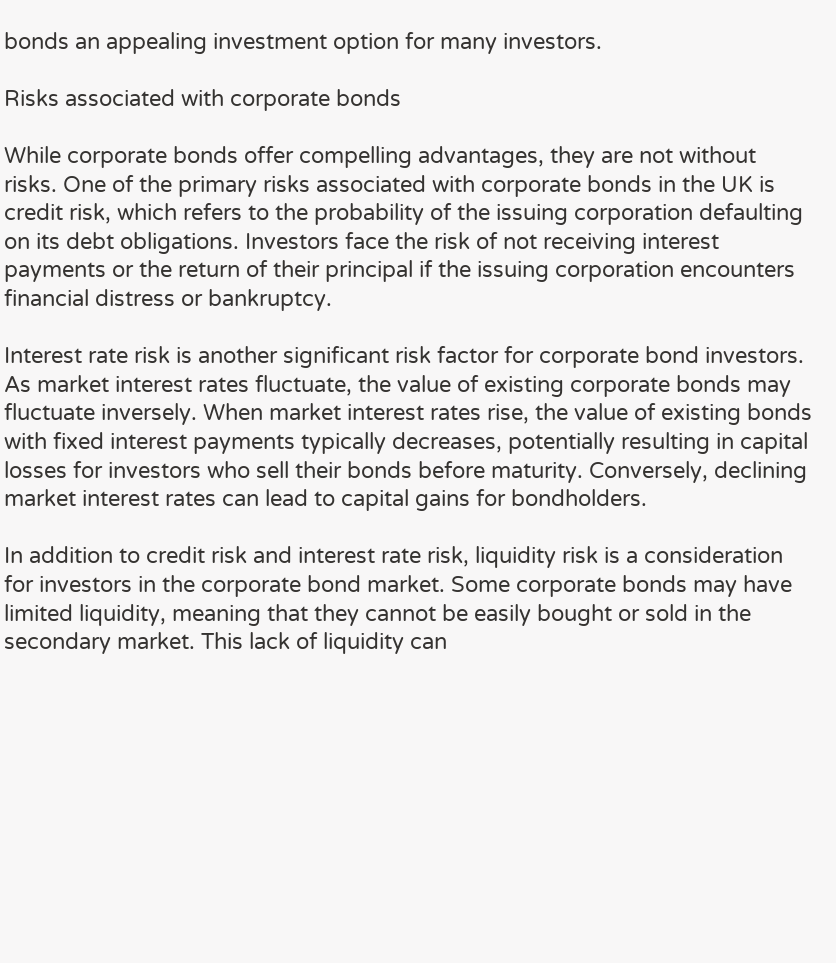bonds an appealing investment option for many investors.

Risks associated with corporate bonds

While corporate bonds offer compelling advantages, they are not without risks. One of the primary risks associated with corporate bonds in the UK is credit risk, which refers to the probability of the issuing corporation defaulting on its debt obligations. Investors face the risk of not receiving interest payments or the return of their principal if the issuing corporation encounters financial distress or bankruptcy.

Interest rate risk is another significant risk factor for corporate bond investors. As market interest rates fluctuate, the value of existing corporate bonds may fluctuate inversely. When market interest rates rise, the value of existing bonds with fixed interest payments typically decreases, potentially resulting in capital losses for investors who sell their bonds before maturity. Conversely, declining market interest rates can lead to capital gains for bondholders.

In addition to credit risk and interest rate risk, liquidity risk is a consideration for investors in the corporate bond market. Some corporate bonds may have limited liquidity, meaning that they cannot be easily bought or sold in the secondary market. This lack of liquidity can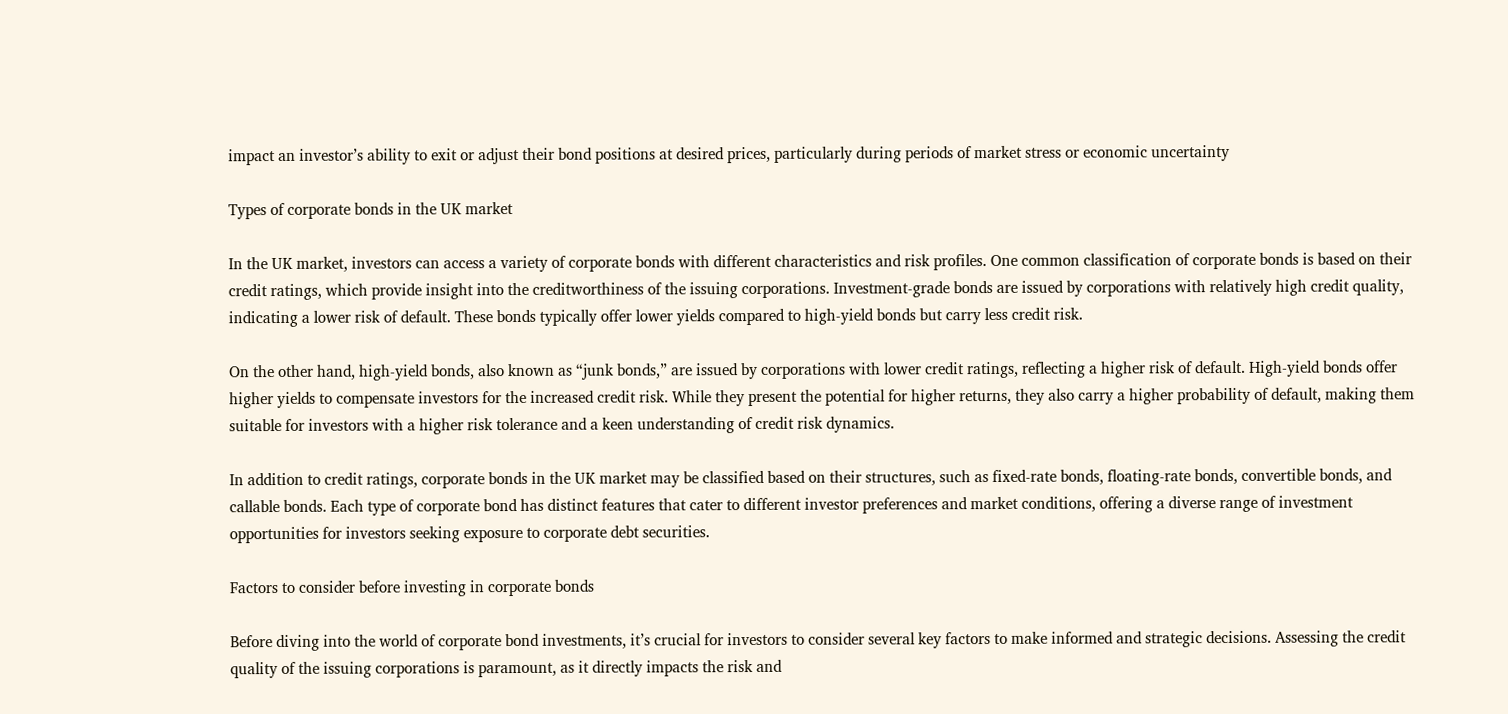impact an investor’s ability to exit or adjust their bond positions at desired prices, particularly during periods of market stress or economic uncertainty

Types of corporate bonds in the UK market

In the UK market, investors can access a variety of corporate bonds with different characteristics and risk profiles. One common classification of corporate bonds is based on their credit ratings, which provide insight into the creditworthiness of the issuing corporations. Investment-grade bonds are issued by corporations with relatively high credit quality, indicating a lower risk of default. These bonds typically offer lower yields compared to high-yield bonds but carry less credit risk.

On the other hand, high-yield bonds, also known as “junk bonds,” are issued by corporations with lower credit ratings, reflecting a higher risk of default. High-yield bonds offer higher yields to compensate investors for the increased credit risk. While they present the potential for higher returns, they also carry a higher probability of default, making them suitable for investors with a higher risk tolerance and a keen understanding of credit risk dynamics.

In addition to credit ratings, corporate bonds in the UK market may be classified based on their structures, such as fixed-rate bonds, floating-rate bonds, convertible bonds, and callable bonds. Each type of corporate bond has distinct features that cater to different investor preferences and market conditions, offering a diverse range of investment opportunities for investors seeking exposure to corporate debt securities.

Factors to consider before investing in corporate bonds

Before diving into the world of corporate bond investments, it’s crucial for investors to consider several key factors to make informed and strategic decisions. Assessing the credit quality of the issuing corporations is paramount, as it directly impacts the risk and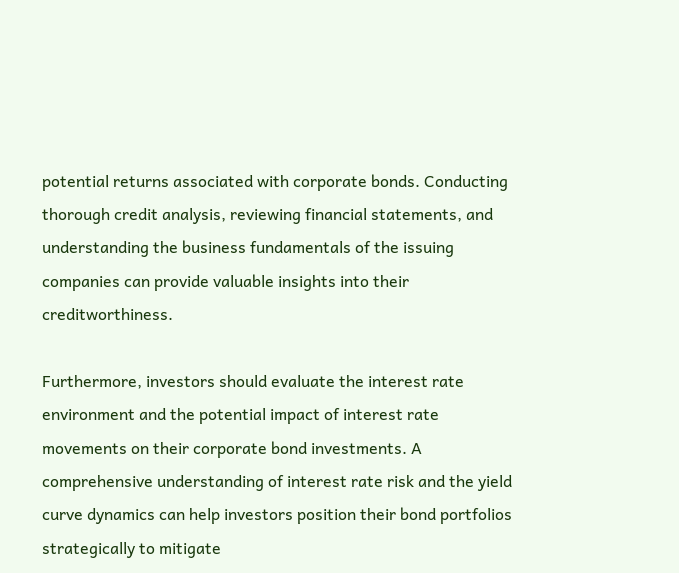potential returns associated with corporate bonds. Conducting thorough credit analysis, reviewing financial statements, and understanding the business fundamentals of the issuing companies can provide valuable insights into their creditworthiness.

Furthermore, investors should evaluate the interest rate environment and the potential impact of interest rate movements on their corporate bond investments. A comprehensive understanding of interest rate risk and the yield curve dynamics can help investors position their bond portfolios strategically to mitigate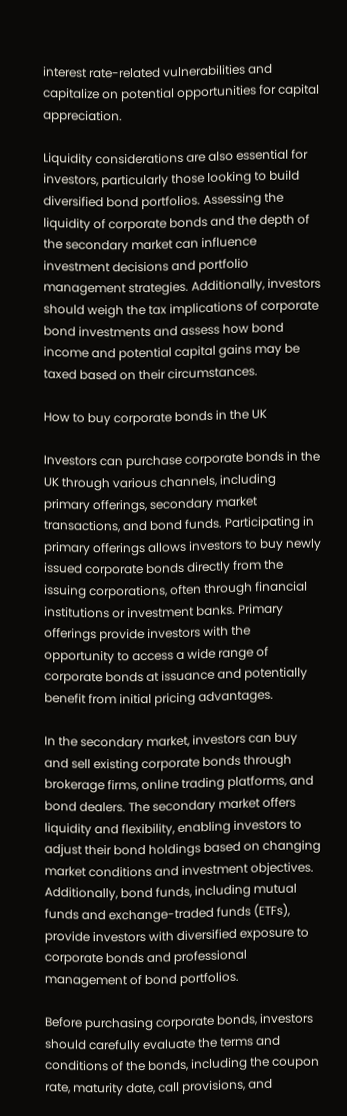interest rate-related vulnerabilities and capitalize on potential opportunities for capital appreciation.

Liquidity considerations are also essential for investors, particularly those looking to build diversified bond portfolios. Assessing the liquidity of corporate bonds and the depth of the secondary market can influence investment decisions and portfolio management strategies. Additionally, investors should weigh the tax implications of corporate bond investments and assess how bond income and potential capital gains may be taxed based on their circumstances.

How to buy corporate bonds in the UK

Investors can purchase corporate bonds in the UK through various channels, including primary offerings, secondary market transactions, and bond funds. Participating in primary offerings allows investors to buy newly issued corporate bonds directly from the issuing corporations, often through financial institutions or investment banks. Primary offerings provide investors with the opportunity to access a wide range of corporate bonds at issuance and potentially benefit from initial pricing advantages.

In the secondary market, investors can buy and sell existing corporate bonds through brokerage firms, online trading platforms, and bond dealers. The secondary market offers liquidity and flexibility, enabling investors to adjust their bond holdings based on changing market conditions and investment objectives. Additionally, bond funds, including mutual funds and exchange-traded funds (ETFs), provide investors with diversified exposure to corporate bonds and professional management of bond portfolios.

Before purchasing corporate bonds, investors should carefully evaluate the terms and conditions of the bonds, including the coupon rate, maturity date, call provisions, and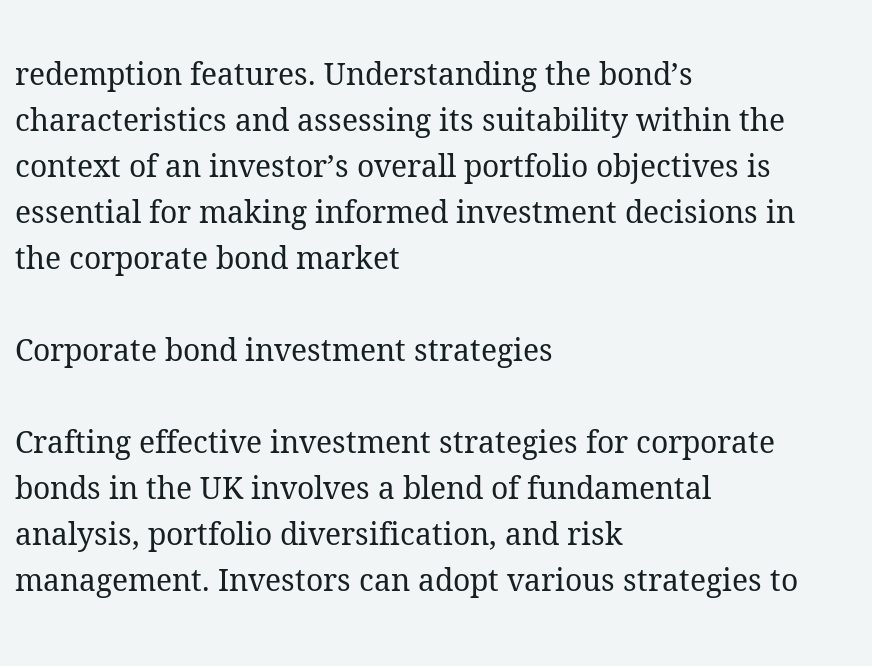redemption features. Understanding the bond’s characteristics and assessing its suitability within the context of an investor’s overall portfolio objectives is essential for making informed investment decisions in the corporate bond market

Corporate bond investment strategies

Crafting effective investment strategies for corporate bonds in the UK involves a blend of fundamental analysis, portfolio diversification, and risk management. Investors can adopt various strategies to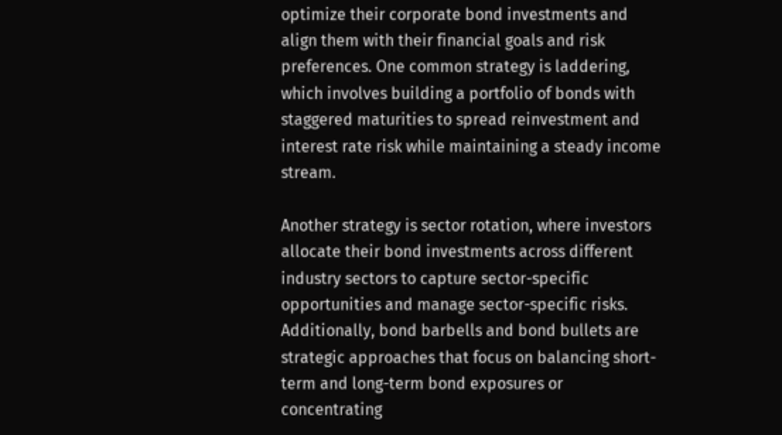optimize their corporate bond investments and align them with their financial goals and risk preferences. One common strategy is laddering, which involves building a portfolio of bonds with staggered maturities to spread reinvestment and interest rate risk while maintaining a steady income stream.

Another strategy is sector rotation, where investors allocate their bond investments across different industry sectors to capture sector-specific opportunities and manage sector-specific risks. Additionally, bond barbells and bond bullets are strategic approaches that focus on balancing short-term and long-term bond exposures or concentrating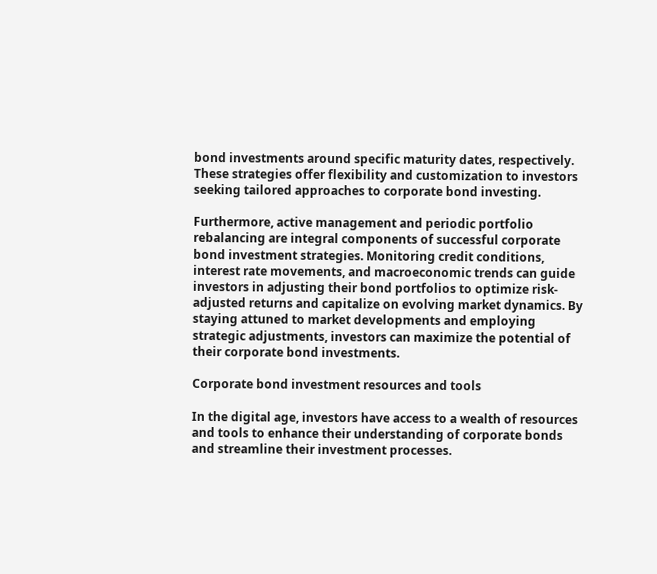bond investments around specific maturity dates, respectively. These strategies offer flexibility and customization to investors seeking tailored approaches to corporate bond investing.

Furthermore, active management and periodic portfolio rebalancing are integral components of successful corporate bond investment strategies. Monitoring credit conditions, interest rate movements, and macroeconomic trends can guide investors in adjusting their bond portfolios to optimize risk-adjusted returns and capitalize on evolving market dynamics. By staying attuned to market developments and employing strategic adjustments, investors can maximize the potential of their corporate bond investments.

Corporate bond investment resources and tools

In the digital age, investors have access to a wealth of resources and tools to enhance their understanding of corporate bonds and streamline their investment processes.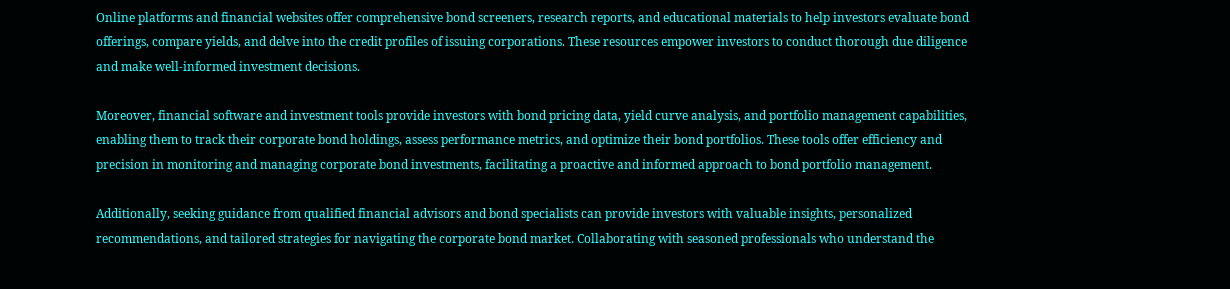Online platforms and financial websites offer comprehensive bond screeners, research reports, and educational materials to help investors evaluate bond offerings, compare yields, and delve into the credit profiles of issuing corporations. These resources empower investors to conduct thorough due diligence and make well-informed investment decisions.

Moreover, financial software and investment tools provide investors with bond pricing data, yield curve analysis, and portfolio management capabilities, enabling them to track their corporate bond holdings, assess performance metrics, and optimize their bond portfolios. These tools offer efficiency and precision in monitoring and managing corporate bond investments, facilitating a proactive and informed approach to bond portfolio management.

Additionally, seeking guidance from qualified financial advisors and bond specialists can provide investors with valuable insights, personalized recommendations, and tailored strategies for navigating the corporate bond market. Collaborating with seasoned professionals who understand the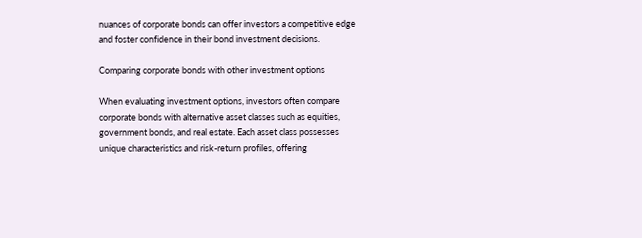nuances of corporate bonds can offer investors a competitive edge and foster confidence in their bond investment decisions.

Comparing corporate bonds with other investment options

When evaluating investment options, investors often compare corporate bonds with alternative asset classes such as equities, government bonds, and real estate. Each asset class possesses unique characteristics and risk-return profiles, offering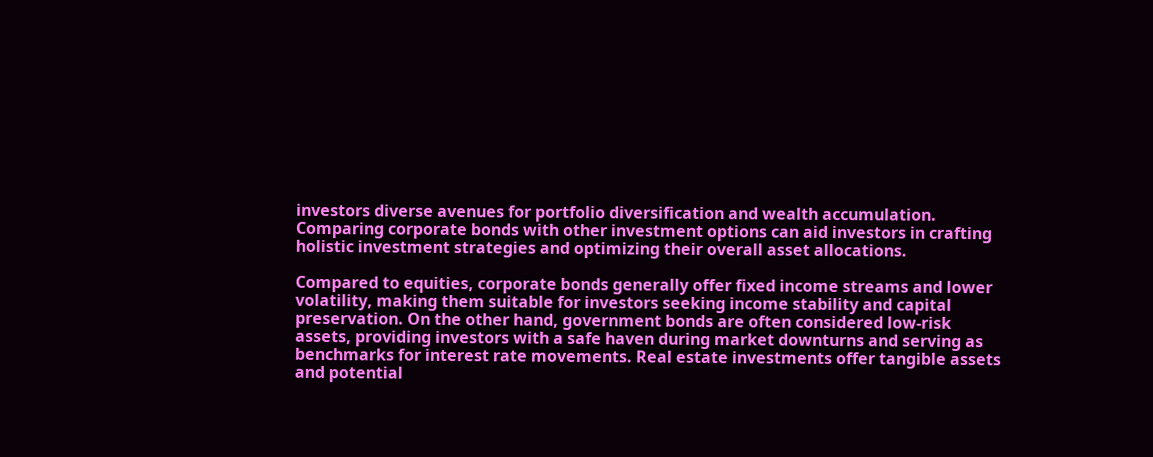investors diverse avenues for portfolio diversification and wealth accumulation. Comparing corporate bonds with other investment options can aid investors in crafting holistic investment strategies and optimizing their overall asset allocations.

Compared to equities, corporate bonds generally offer fixed income streams and lower volatility, making them suitable for investors seeking income stability and capital preservation. On the other hand, government bonds are often considered low-risk assets, providing investors with a safe haven during market downturns and serving as benchmarks for interest rate movements. Real estate investments offer tangible assets and potential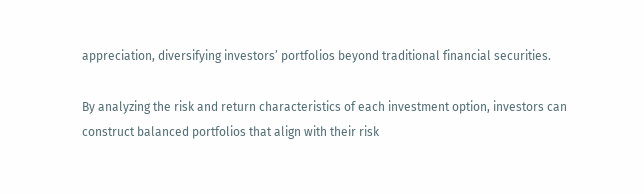appreciation, diversifying investors’ portfolios beyond traditional financial securities.

By analyzing the risk and return characteristics of each investment option, investors can construct balanced portfolios that align with their risk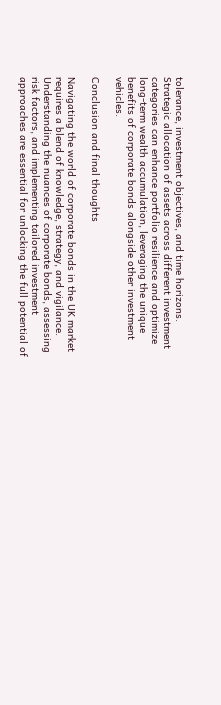tolerance, investment objectives, and time horizons. Strategic allocation of assets across different investment categories can enhance portfolio resilience and optimize long-term wealth accumulation, leveraging the unique benefits of corporate bonds alongside other investment vehicles.

Conclusion and final thoughts

Navigating the world of corporate bonds in the UK market requires a blend of knowledge, strategy, and vigilance. Understanding the nuances of corporate bonds, assessing risk factors, and implementing tailored investment approaches are essential for unlocking the full potential of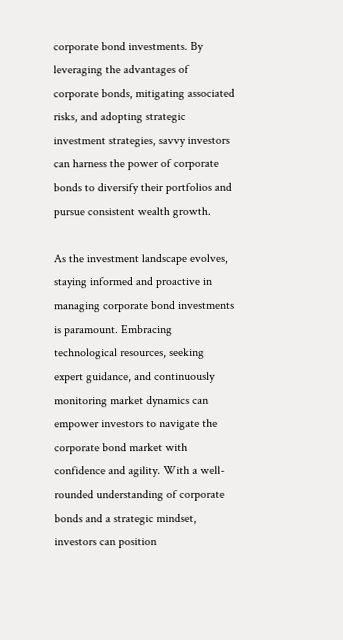corporate bond investments. By leveraging the advantages of corporate bonds, mitigating associated risks, and adopting strategic investment strategies, savvy investors can harness the power of corporate bonds to diversify their portfolios and pursue consistent wealth growth.

As the investment landscape evolves, staying informed and proactive in managing corporate bond investments is paramount. Embracing technological resources, seeking expert guidance, and continuously monitoring market dynamics can empower investors to navigate the corporate bond market with confidence and agility. With a well-rounded understanding of corporate bonds and a strategic mindset, investors can position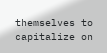themselves to capitalize on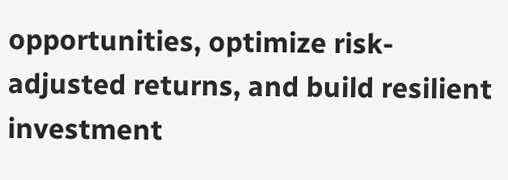opportunities, optimize risk-adjusted returns, and build resilient investment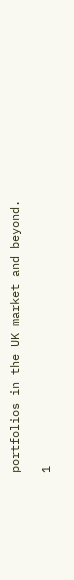portfolios in the UK market and beyond.

1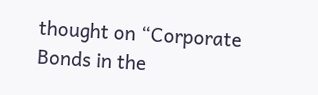thought on “Corporate Bonds in the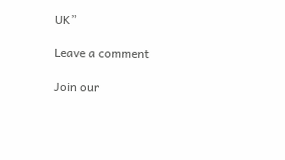UK”

Leave a comment

Join our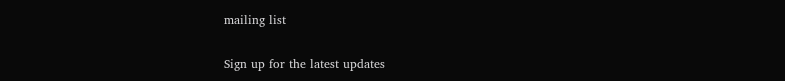mailing list

Sign up for the latest updates